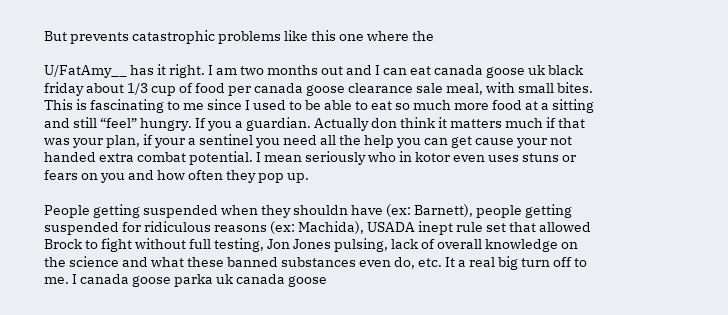But prevents catastrophic problems like this one where the

U/FatAmy__ has it right. I am two months out and I can eat canada goose uk black friday about 1/3 cup of food per canada goose clearance sale meal, with small bites. This is fascinating to me since I used to be able to eat so much more food at a sitting and still “feel” hungry. If you a guardian. Actually don think it matters much if that was your plan, if your a sentinel you need all the help you can get cause your not handed extra combat potential. I mean seriously who in kotor even uses stuns or fears on you and how often they pop up.

People getting suspended when they shouldn have (ex: Barnett), people getting suspended for ridiculous reasons (ex: Machida), USADA inept rule set that allowed Brock to fight without full testing, Jon Jones pulsing, lack of overall knowledge on the science and what these banned substances even do, etc. It a real big turn off to me. I canada goose parka uk canada goose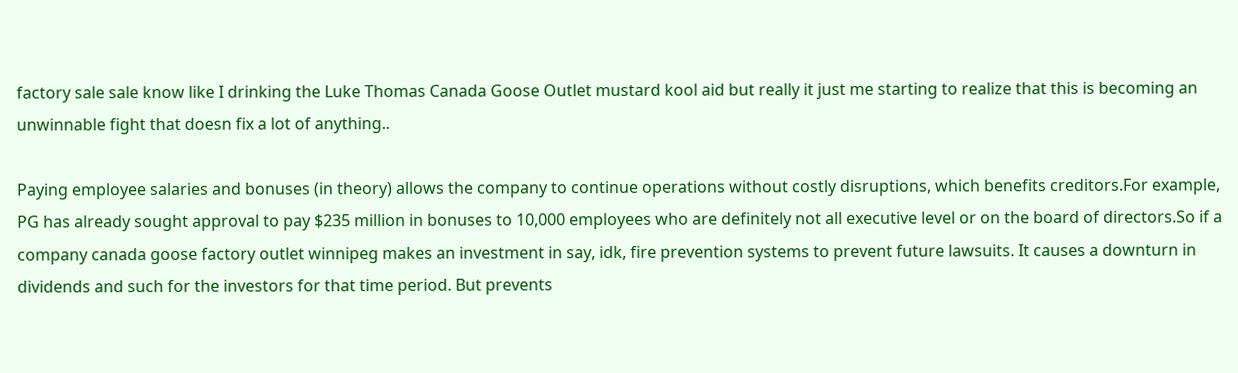factory sale sale know like I drinking the Luke Thomas Canada Goose Outlet mustard kool aid but really it just me starting to realize that this is becoming an unwinnable fight that doesn fix a lot of anything..

Paying employee salaries and bonuses (in theory) allows the company to continue operations without costly disruptions, which benefits creditors.For example, PG has already sought approval to pay $235 million in bonuses to 10,000 employees who are definitely not all executive level or on the board of directors.So if a company canada goose factory outlet winnipeg makes an investment in say, idk, fire prevention systems to prevent future lawsuits. It causes a downturn in dividends and such for the investors for that time period. But prevents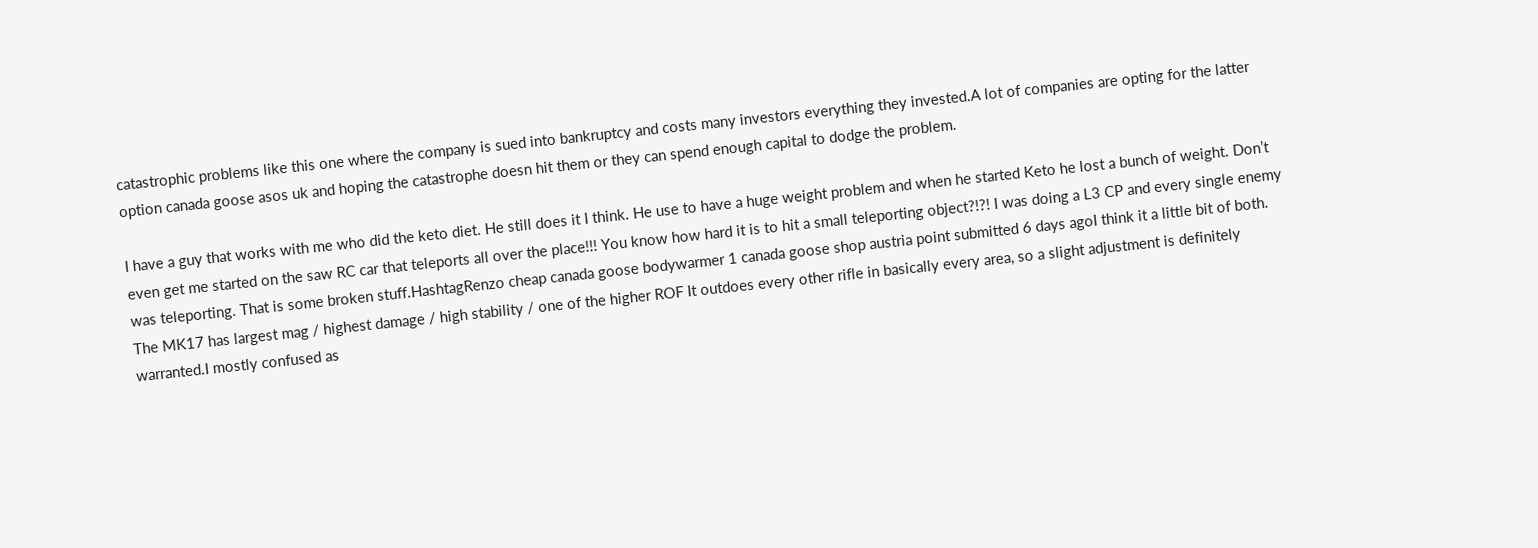catastrophic problems like this one where the company is sued into bankruptcy and costs many investors everything they invested.A lot of companies are opting for the latter option canada goose asos uk and hoping the catastrophe doesn hit them or they can spend enough capital to dodge the problem.

I have a guy that works with me who did the keto diet. He still does it I think. He use to have a huge weight problem and when he started Keto he lost a bunch of weight. Don’t even get me started on the saw RC car that teleports all over the place!!! You know how hard it is to hit a small teleporting object?!?! I was doing a L3 CP and every single enemy was teleporting. That is some broken stuff.HashtagRenzo cheap canada goose bodywarmer 1 canada goose shop austria point submitted 6 days agoI think it a little bit of both. The MK17 has largest mag / highest damage / high stability / one of the higher ROF It outdoes every other rifle in basically every area, so a slight adjustment is definitely warranted.I mostly confused as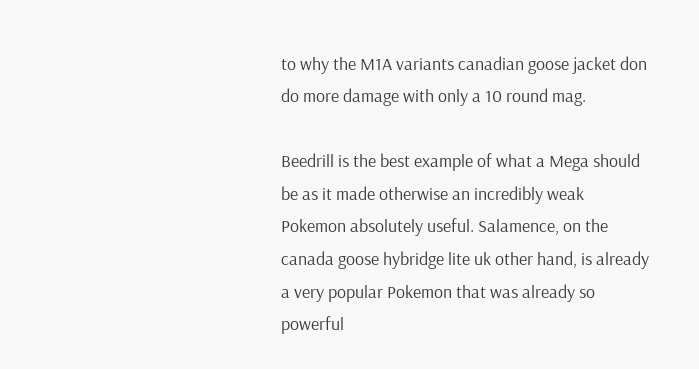to why the M1A variants canadian goose jacket don do more damage with only a 10 round mag.

Beedrill is the best example of what a Mega should be as it made otherwise an incredibly weak Pokemon absolutely useful. Salamence, on the canada goose hybridge lite uk other hand, is already a very popular Pokemon that was already so powerful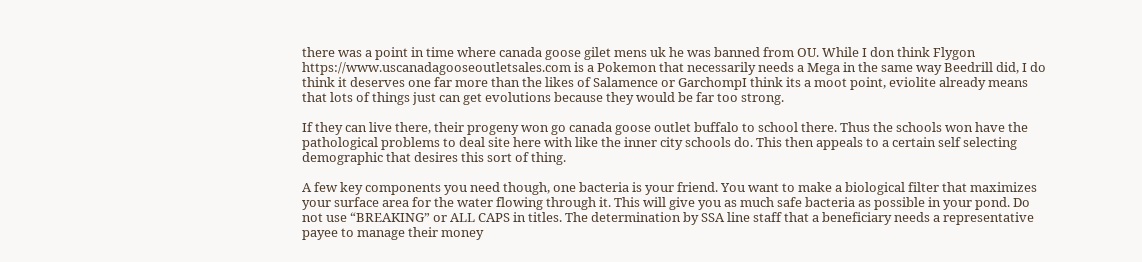there was a point in time where canada goose gilet mens uk he was banned from OU. While I don think Flygon https://www.uscanadagooseoutletsales.com is a Pokemon that necessarily needs a Mega in the same way Beedrill did, I do think it deserves one far more than the likes of Salamence or GarchompI think its a moot point, eviolite already means that lots of things just can get evolutions because they would be far too strong.

If they can live there, their progeny won go canada goose outlet buffalo to school there. Thus the schools won have the pathological problems to deal site here with like the inner city schools do. This then appeals to a certain self selecting demographic that desires this sort of thing.

A few key components you need though, one bacteria is your friend. You want to make a biological filter that maximizes your surface area for the water flowing through it. This will give you as much safe bacteria as possible in your pond. Do not use “BREAKING” or ALL CAPS in titles. The determination by SSA line staff that a beneficiary needs a representative payee to manage their money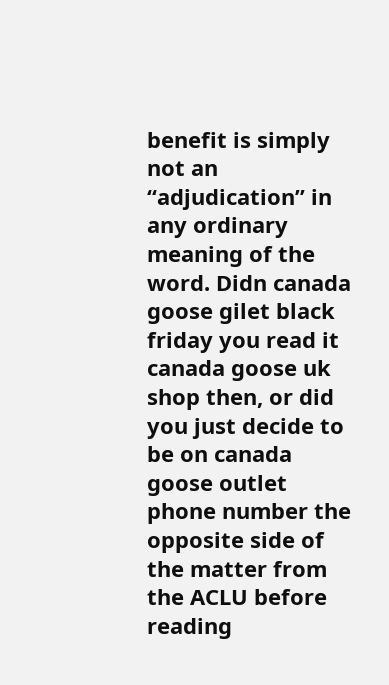benefit is simply not an “adjudication” in any ordinary meaning of the word. Didn canada goose gilet black friday you read it canada goose uk shop then, or did you just decide to be on canada goose outlet phone number the opposite side of the matter from the ACLU before reading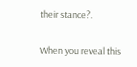their stance?.

When you reveal this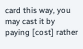card this way, you may cast it by paying [cost] rather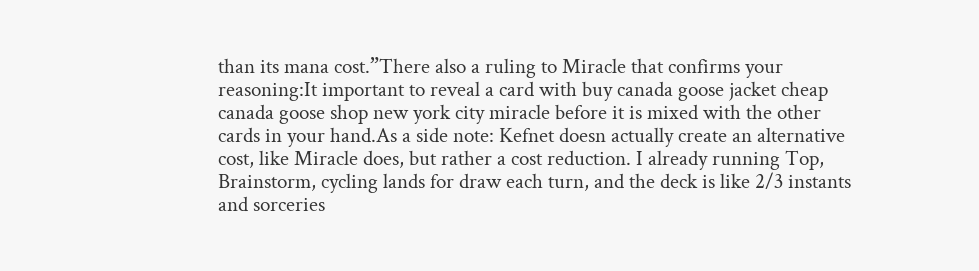than its mana cost.”There also a ruling to Miracle that confirms your reasoning:It important to reveal a card with buy canada goose jacket cheap canada goose shop new york city miracle before it is mixed with the other cards in your hand.As a side note: Kefnet doesn actually create an alternative cost, like Miracle does, but rather a cost reduction. I already running Top, Brainstorm, cycling lands for draw each turn, and the deck is like 2/3 instants and sorceries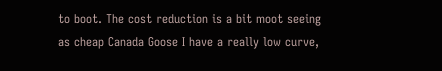to boot. The cost reduction is a bit moot seeing as cheap Canada Goose I have a really low curve,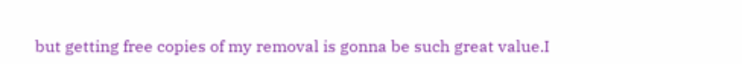but getting free copies of my removal is gonna be such great value.I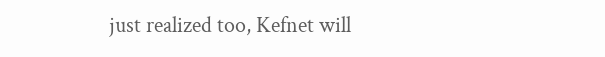just realized too, Kefnet will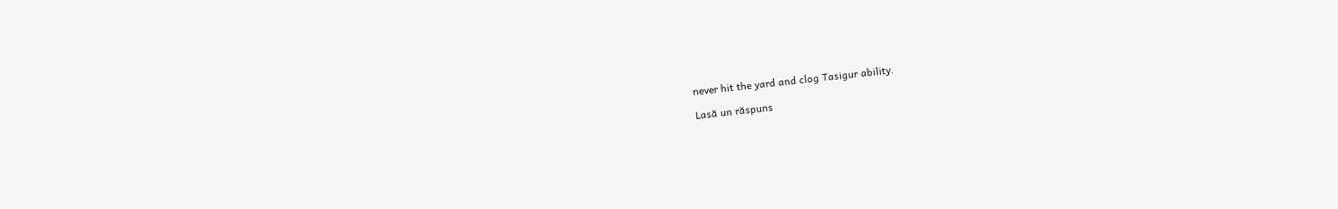never hit the yard and clog Tasigur ability.

Lasă un răspuns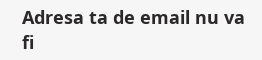Adresa ta de email nu va fi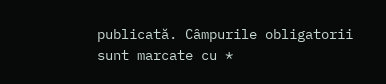publicată. Câmpurile obligatorii sunt marcate cu *